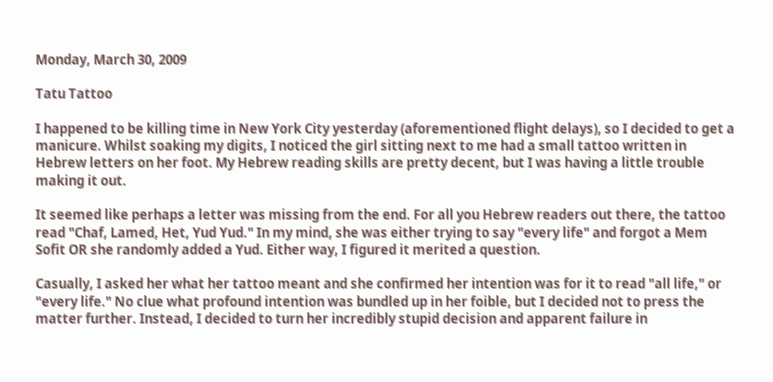Monday, March 30, 2009

Tatu Tattoo

I happened to be killing time in New York City yesterday (aforementioned flight delays), so I decided to get a manicure. Whilst soaking my digits, I noticed the girl sitting next to me had a small tattoo written in Hebrew letters on her foot. My Hebrew reading skills are pretty decent, but I was having a little trouble making it out.

It seemed like perhaps a letter was missing from the end. For all you Hebrew readers out there, the tattoo read "Chaf, Lamed, Het, Yud Yud." In my mind, she was either trying to say "every life" and forgot a Mem Sofit OR she randomly added a Yud. Either way, I figured it merited a question.

Casually, I asked her what her tattoo meant and she confirmed her intention was for it to read "all life," or "every life." No clue what profound intention was bundled up in her foible, but I decided not to press the matter further. Instead, I decided to turn her incredibly stupid decision and apparent failure in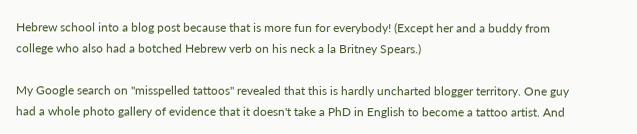Hebrew school into a blog post because that is more fun for everybody! (Except her and a buddy from college who also had a botched Hebrew verb on his neck a la Britney Spears.)

My Google search on "misspelled tattoos" revealed that this is hardly uncharted blogger territory. One guy had a whole photo gallery of evidence that it doesn't take a PhD in English to become a tattoo artist. And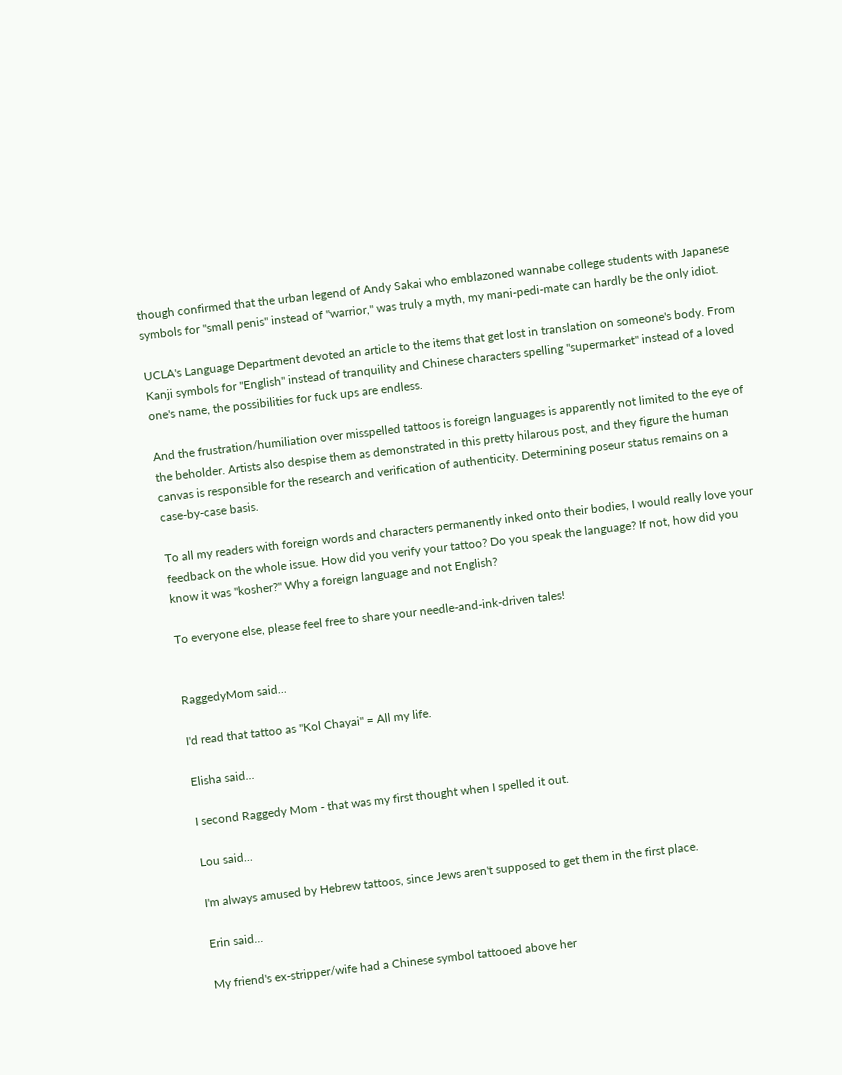though confirmed that the urban legend of Andy Sakai who emblazoned wannabe college students with Japanese symbols for "small penis" instead of "warrior," was truly a myth, my mani-pedi-mate can hardly be the only idiot.

UCLA's Language Department devoted an article to the items that get lost in translation on someone's body. From Kanji symbols for "English" instead of tranquility and Chinese characters spelling "supermarket" instead of a loved one's name, the possibilities for fuck ups are endless.

And the frustration/humiliation over misspelled tattoos is foreign languages is apparently not limited to the eye of the beholder. Artists also despise them as demonstrated in this pretty hilarous post, and they figure the human canvas is responsible for the research and verification of authenticity. Determining poseur status remains on a case-by-case basis.

To all my readers with foreign words and characters permanently inked onto their bodies, I would really love your feedback on the whole issue. How did you verify your tattoo? Do you speak the language? If not, how did you know it was "kosher?" Why a foreign language and not English?

To everyone else, please feel free to share your needle-and-ink-driven tales!


RaggedyMom said...

I'd read that tattoo as "Kol Chayai" = All my life.

Elisha said...

I second Raggedy Mom - that was my first thought when I spelled it out.

Lou said...

I'm always amused by Hebrew tattoos, since Jews aren't supposed to get them in the first place.

Erin said...

My friend's ex-stripper/wife had a Chinese symbol tattooed above her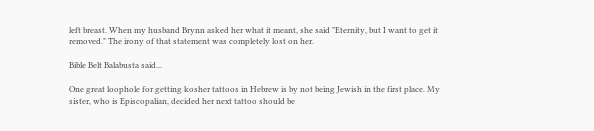left breast. When my husband Brynn asked her what it meant, she said "Eternity, but I want to get it removed." The irony of that statement was completely lost on her.

Bible Belt Balabusta said...

One great loophole for getting kosher tattoos in Hebrew is by not being Jewish in the first place. My sister, who is Episcopalian, decided her next tattoo should be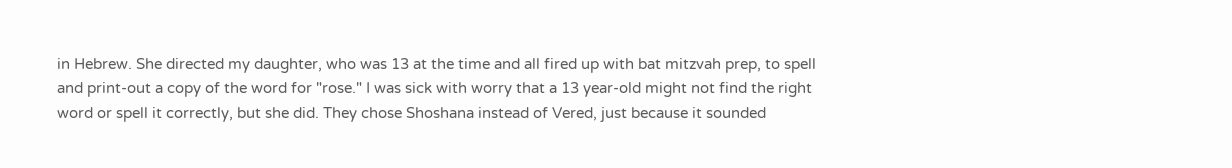in Hebrew. She directed my daughter, who was 13 at the time and all fired up with bat mitzvah prep, to spell and print-out a copy of the word for "rose." I was sick with worry that a 13 year-old might not find the right word or spell it correctly, but she did. They chose Shoshana instead of Vered, just because it sounded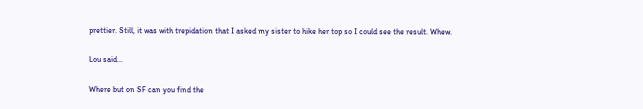prettier. Still, it was with trepidation that I asked my sister to hike her top so I could see the result. Whew.

Lou said...

Where but on SF can you find the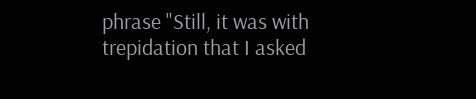phrase "Still, it was with trepidation that I asked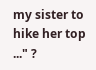my sister to hike her top ..." ?